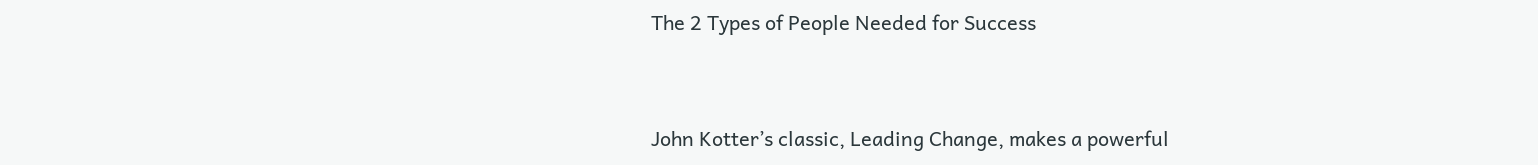The 2 Types of People Needed for Success


John Kotter’s classic, Leading Change, makes a powerful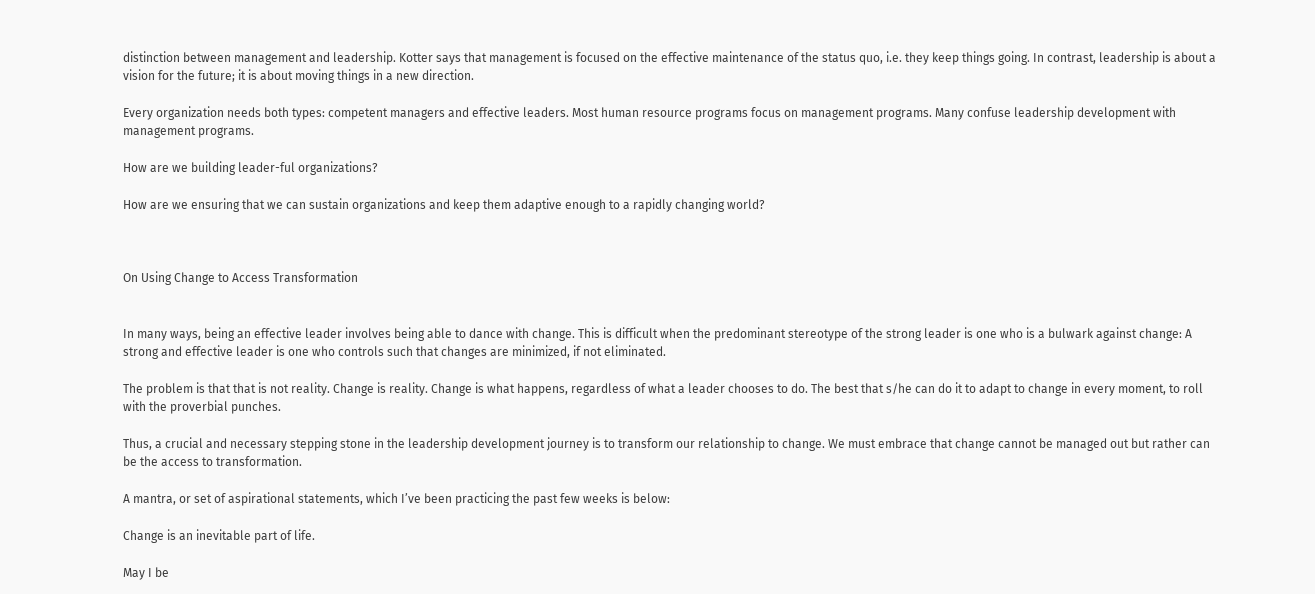distinction between management and leadership. Kotter says that management is focused on the effective maintenance of the status quo, i.e. they keep things going. In contrast, leadership is about a vision for the future; it is about moving things in a new direction.

Every organization needs both types: competent managers and effective leaders. Most human resource programs focus on management programs. Many confuse leadership development with management programs.

How are we building leader-ful organizations?

How are we ensuring that we can sustain organizations and keep them adaptive enough to a rapidly changing world?



On Using Change to Access Transformation


In many ways, being an effective leader involves being able to dance with change. This is difficult when the predominant stereotype of the strong leader is one who is a bulwark against change: A strong and effective leader is one who controls such that changes are minimized, if not eliminated.

The problem is that that is not reality. Change is reality. Change is what happens, regardless of what a leader chooses to do. The best that s/he can do it to adapt to change in every moment, to roll with the proverbial punches.

Thus, a crucial and necessary stepping stone in the leadership development journey is to transform our relationship to change. We must embrace that change cannot be managed out but rather can be the access to transformation.

A mantra, or set of aspirational statements, which I’ve been practicing the past few weeks is below:

Change is an inevitable part of life.

May I be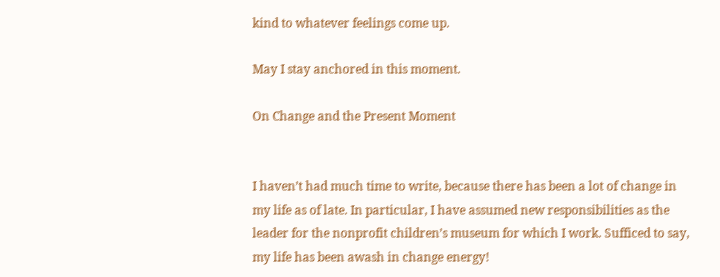kind to whatever feelings come up.

May I stay anchored in this moment.

On Change and the Present Moment


I haven’t had much time to write, because there has been a lot of change in my life as of late. In particular, I have assumed new responsibilities as the leader for the nonprofit children’s museum for which I work. Sufficed to say, my life has been awash in change energy!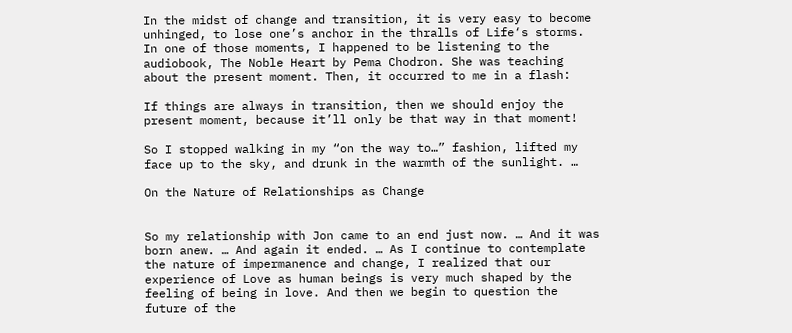In the midst of change and transition, it is very easy to become unhinged, to lose one’s anchor in the thralls of Life‘s storms. In one of those moments, I happened to be listening to the audiobook, The Noble Heart by Pema Chodron. She was teaching about the present moment. Then, it occurred to me in a flash:

If things are always in transition, then we should enjoy the present moment, because it’ll only be that way in that moment!

So I stopped walking in my “on the way to…” fashion, lifted my face up to the sky, and drunk in the warmth of the sunlight. …

On the Nature of Relationships as Change


So my relationship with Jon came to an end just now. … And it was born anew. … And again it ended. … As I continue to contemplate the nature of impermanence and change, I realized that our experience of Love as human beings is very much shaped by the feeling of being in love. And then we begin to question the future of the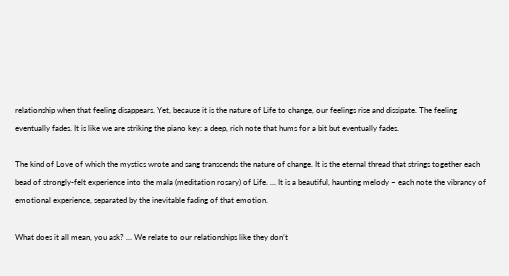relationship when that feeling disappears. Yet, because it is the nature of Life to change, our feelings rise and dissipate. The feeling eventually fades. It is like we are striking the piano key: a deep, rich note that hums for a bit but eventually fades.

The kind of Love of which the mystics wrote and sang transcends the nature of change. It is the eternal thread that strings together each bead of strongly-felt experience into the mala (meditation rosary) of Life. … It is a beautiful, haunting melody – each note the vibrancy of emotional experience, separated by the inevitable fading of that emotion.

What does it all mean, you ask? … We relate to our relationships like they don’t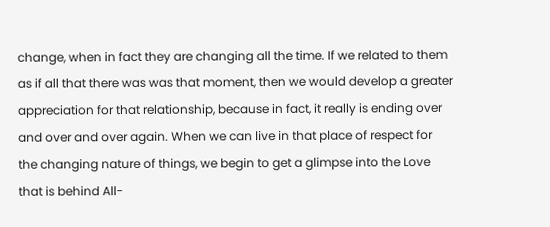change, when in fact they are changing all the time. If we related to them as if all that there was was that moment, then we would develop a greater appreciation for that relationship, because in fact, it really is ending over and over and over again. When we can live in that place of respect for the changing nature of things, we begin to get a glimpse into the Love that is behind All-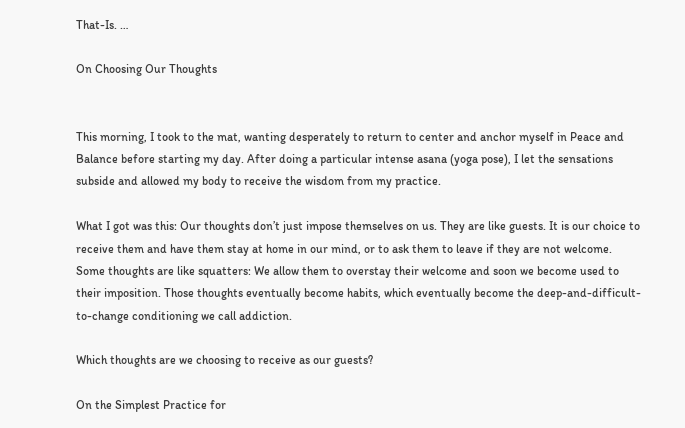That-Is. …

On Choosing Our Thoughts


This morning, I took to the mat, wanting desperately to return to center and anchor myself in Peace and Balance before starting my day. After doing a particular intense asana (yoga pose), I let the sensations subside and allowed my body to receive the wisdom from my practice.

What I got was this: Our thoughts don’t just impose themselves on us. They are like guests. It is our choice to receive them and have them stay at home in our mind, or to ask them to leave if they are not welcome. Some thoughts are like squatters: We allow them to overstay their welcome and soon we become used to their imposition. Those thoughts eventually become habits, which eventually become the deep-and-difficult-to-change conditioning we call addiction.

Which thoughts are we choosing to receive as our guests?

On the Simplest Practice for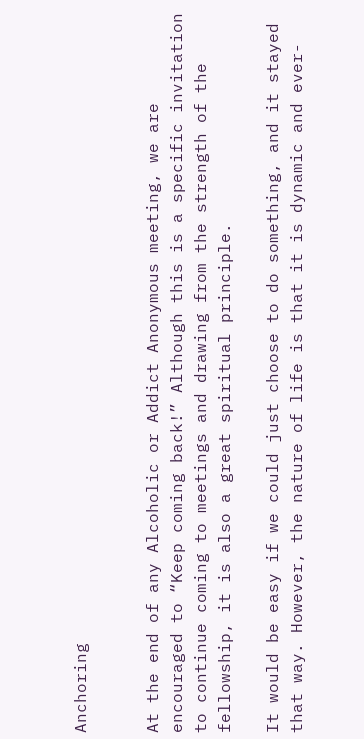Anchoring


At the end of any Alcoholic or Addict Anonymous meeting, we are encouraged to “Keep coming back!” Although this is a specific invitation to continue coming to meetings and drawing from the strength of the fellowship, it is also a great spiritual principle.

It would be easy if we could just choose to do something, and it stayed that way. However, the nature of life is that it is dynamic and ever-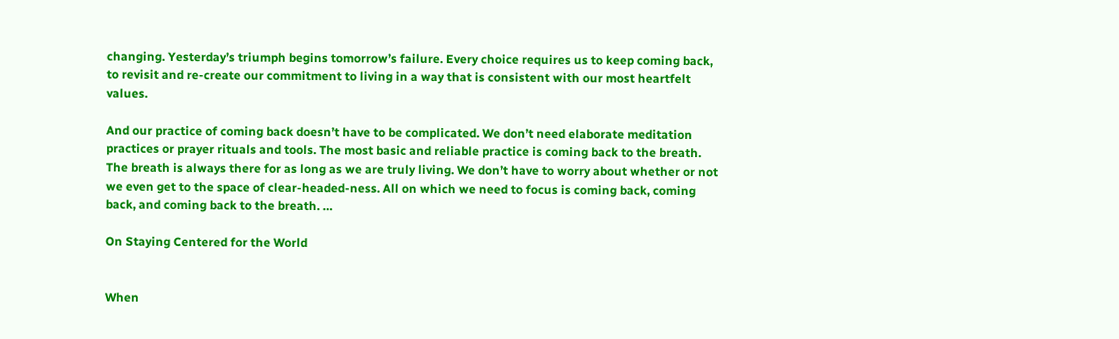changing. Yesterday’s triumph begins tomorrow’s failure. Every choice requires us to keep coming back, to revisit and re-create our commitment to living in a way that is consistent with our most heartfelt values.

And our practice of coming back doesn’t have to be complicated. We don’t need elaborate meditation practices or prayer rituals and tools. The most basic and reliable practice is coming back to the breath. The breath is always there for as long as we are truly living. We don’t have to worry about whether or not we even get to the space of clear-headed-ness. All on which we need to focus is coming back, coming back, and coming back to the breath. …

On Staying Centered for the World


When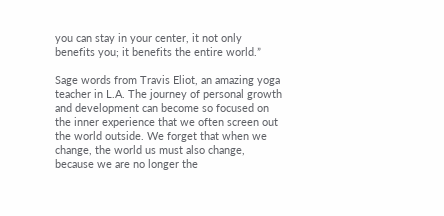you can stay in your center, it not only benefits you; it benefits the entire world.”

Sage words from Travis Eliot, an amazing yoga teacher in L.A. The journey of personal growth and development can become so focused on the inner experience that we often screen out the world outside. We forget that when we change, the world us must also change, because we are no longer the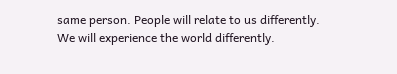same person. People will relate to us differently. We will experience the world differently.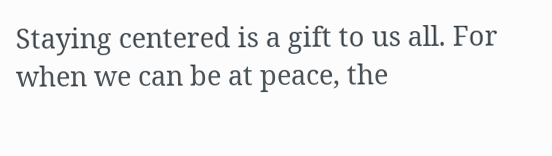Staying centered is a gift to us all. For when we can be at peace, the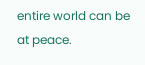entire world can be at peace.